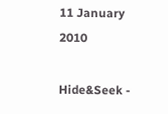11 January 2010

Hide&Seek -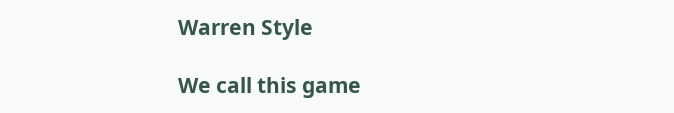Warren Style

We call this game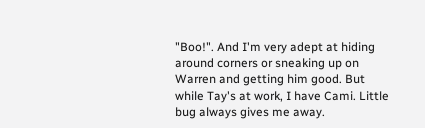"Boo!". And I'm very adept at hiding around corners or sneaking up on Warren and getting him good. But while Tay's at work, I have Cami. Little bug always gives me away.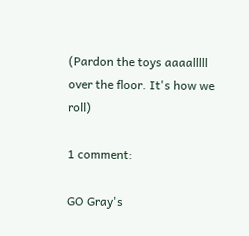(Pardon the toys aaaalllll over the floor. It's how we roll)

1 comment:

GO Gray's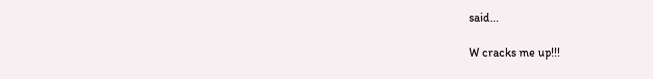said...

W cracks me up!!!